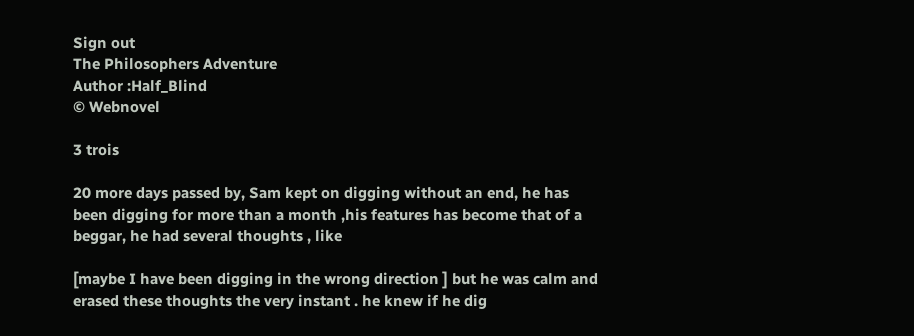Sign out
The Philosophers Adventure
Author :Half_Blind
© Webnovel

3 trois

20 more days passed by, Sam kept on digging without an end, he has been digging for more than a month ,his features has become that of a beggar, he had several thoughts , like

[maybe I have been digging in the wrong direction ] but he was calm and erased these thoughts the very instant . he knew if he dig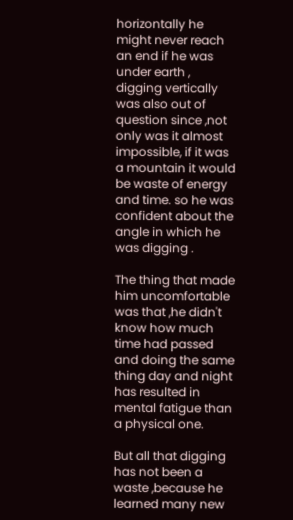horizontally he might never reach an end if he was under earth , digging vertically was also out of question since ,not only was it almost impossible, if it was a mountain it would be waste of energy and time. so he was confident about the angle in which he was digging .

The thing that made him uncomfortable was that ,he didn't know how much time had passed and doing the same thing day and night has resulted in mental fatigue than a physical one.

But all that digging has not been a waste ,because he learned many new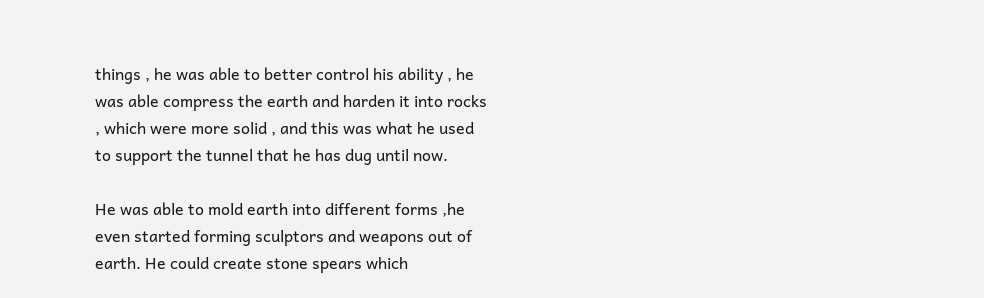things , he was able to better control his ability , he was able compress the earth and harden it into rocks , which were more solid , and this was what he used to support the tunnel that he has dug until now.

He was able to mold earth into different forms ,he even started forming sculptors and weapons out of earth. He could create stone spears which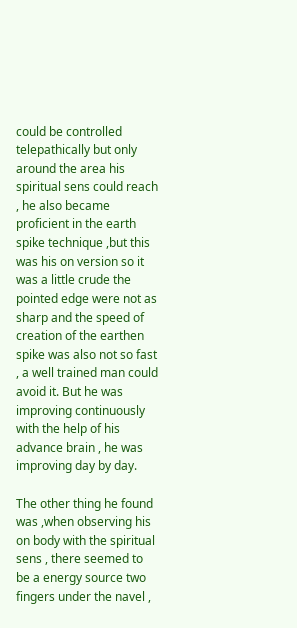could be controlled telepathically but only around the area his spiritual sens could reach , he also became proficient in the earth spike technique ,but this was his on version so it was a little crude the pointed edge were not as sharp and the speed of creation of the earthen spike was also not so fast , a well trained man could avoid it. But he was improving continuously with the help of his advance brain , he was improving day by day.

The other thing he found was ,when observing his on body with the spiritual sens , there seemed to be a energy source two fingers under the navel ,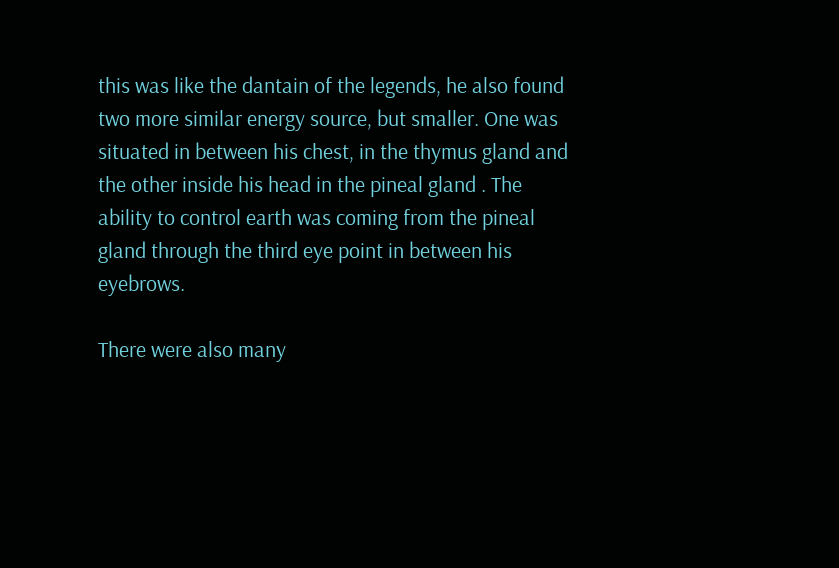this was like the dantain of the legends, he also found two more similar energy source, but smaller. One was situated in between his chest, in the thymus gland and the other inside his head in the pineal gland . The ability to control earth was coming from the pineal gland through the third eye point in between his eyebrows.

There were also many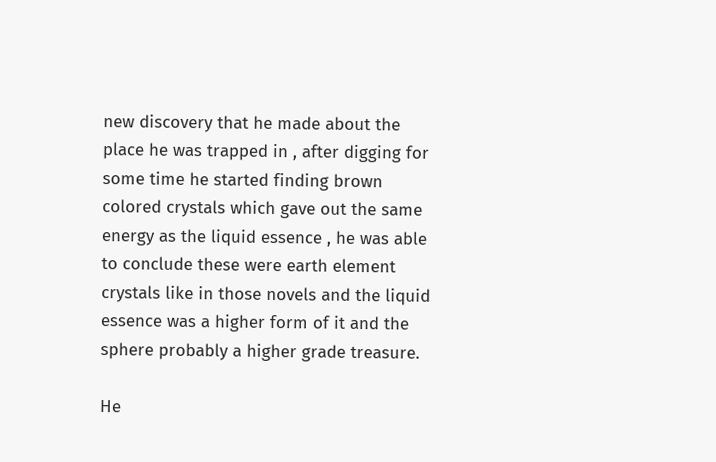new discovery that he made about the place he was trapped in , after digging for some time he started finding brown colored crystals which gave out the same energy as the liquid essence , he was able to conclude these were earth element crystals like in those novels and the liquid essence was a higher form of it and the sphere probably a higher grade treasure.

He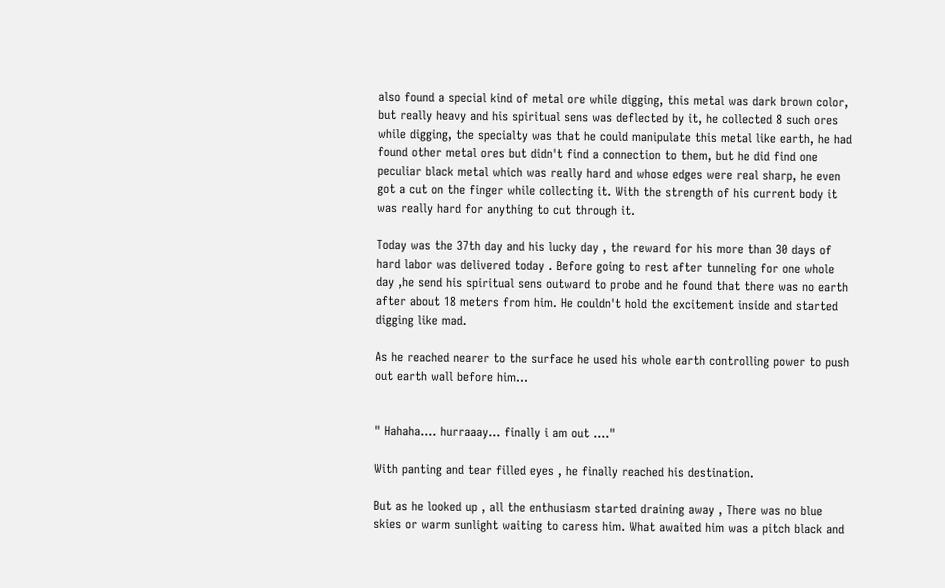also found a special kind of metal ore while digging, this metal was dark brown color, but really heavy and his spiritual sens was deflected by it, he collected 8 such ores while digging, the specialty was that he could manipulate this metal like earth, he had found other metal ores but didn't find a connection to them, but he did find one peculiar black metal which was really hard and whose edges were real sharp, he even got a cut on the finger while collecting it. With the strength of his current body it was really hard for anything to cut through it.

Today was the 37th day and his lucky day , the reward for his more than 30 days of hard labor was delivered today . Before going to rest after tunneling for one whole day ,he send his spiritual sens outward to probe and he found that there was no earth after about 18 meters from him. He couldn't hold the excitement inside and started digging like mad.

As he reached nearer to the surface he used his whole earth controlling power to push out earth wall before him...


" Hahaha.... hurraaay... finally i am out ...."

With panting and tear filled eyes , he finally reached his destination.

But as he looked up , all the enthusiasm started draining away , There was no blue skies or warm sunlight waiting to caress him. What awaited him was a pitch black and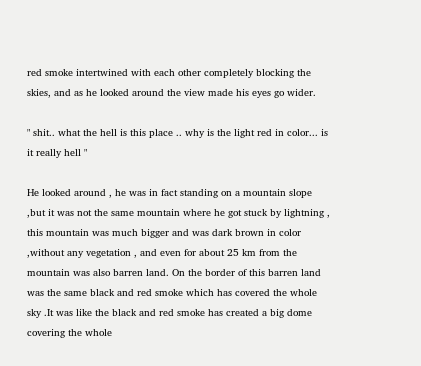red smoke intertwined with each other completely blocking the skies, and as he looked around the view made his eyes go wider.

" shit.. what the hell is this place .. why is the light red in color... is it really hell "

He looked around , he was in fact standing on a mountain slope ,but it was not the same mountain where he got stuck by lightning , this mountain was much bigger and was dark brown in color ,without any vegetation , and even for about 25 km from the mountain was also barren land. On the border of this barren land was the same black and red smoke which has covered the whole sky .It was like the black and red smoke has created a big dome covering the whole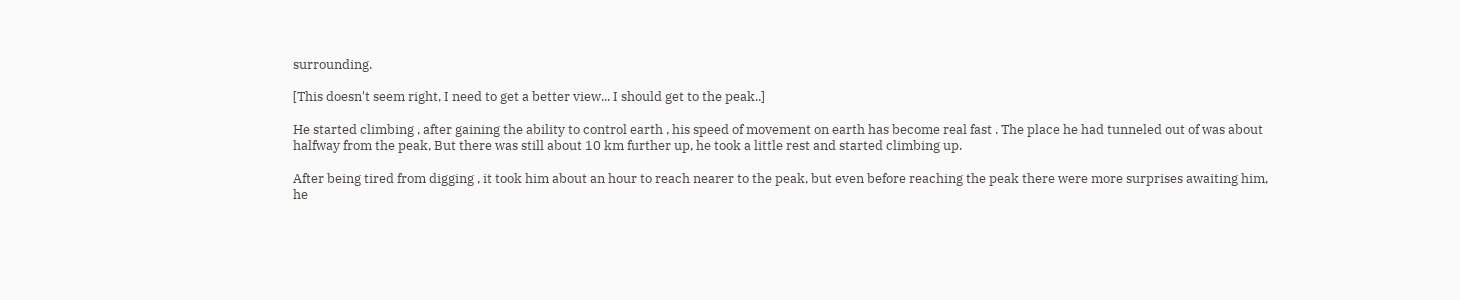surrounding.

[This doesn't seem right, I need to get a better view... I should get to the peak..]

He started climbing , after gaining the ability to control earth , his speed of movement on earth has become real fast . The place he had tunneled out of was about halfway from the peak, But there was still about 10 km further up, he took a little rest and started climbing up.

After being tired from digging , it took him about an hour to reach nearer to the peak, but even before reaching the peak there were more surprises awaiting him, he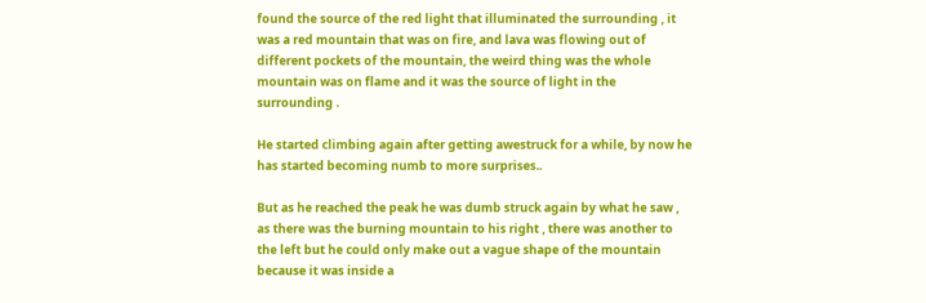found the source of the red light that illuminated the surrounding , it was a red mountain that was on fire, and lava was flowing out of different pockets of the mountain, the weird thing was the whole mountain was on flame and it was the source of light in the surrounding .

He started climbing again after getting awestruck for a while, by now he has started becoming numb to more surprises..

But as he reached the peak he was dumb struck again by what he saw , as there was the burning mountain to his right , there was another to the left but he could only make out a vague shape of the mountain because it was inside a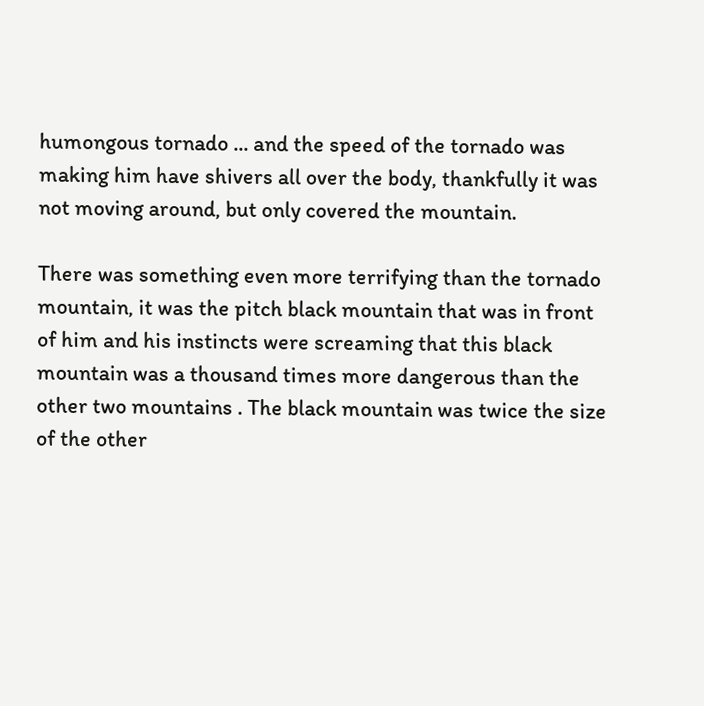humongous tornado ... and the speed of the tornado was making him have shivers all over the body, thankfully it was not moving around, but only covered the mountain.

There was something even more terrifying than the tornado mountain, it was the pitch black mountain that was in front of him and his instincts were screaming that this black mountain was a thousand times more dangerous than the other two mountains . The black mountain was twice the size of the other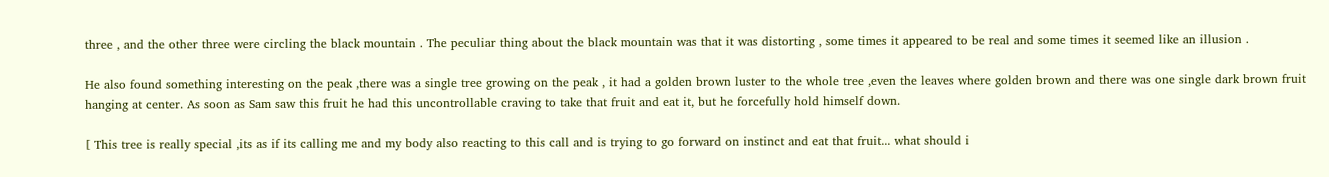three , and the other three were circling the black mountain . The peculiar thing about the black mountain was that it was distorting , some times it appeared to be real and some times it seemed like an illusion .

He also found something interesting on the peak ,there was a single tree growing on the peak , it had a golden brown luster to the whole tree ,even the leaves where golden brown and there was one single dark brown fruit hanging at center. As soon as Sam saw this fruit he had this uncontrollable craving to take that fruit and eat it, but he forcefully hold himself down.

[ This tree is really special ,its as if its calling me and my body also reacting to this call and is trying to go forward on instinct and eat that fruit... what should i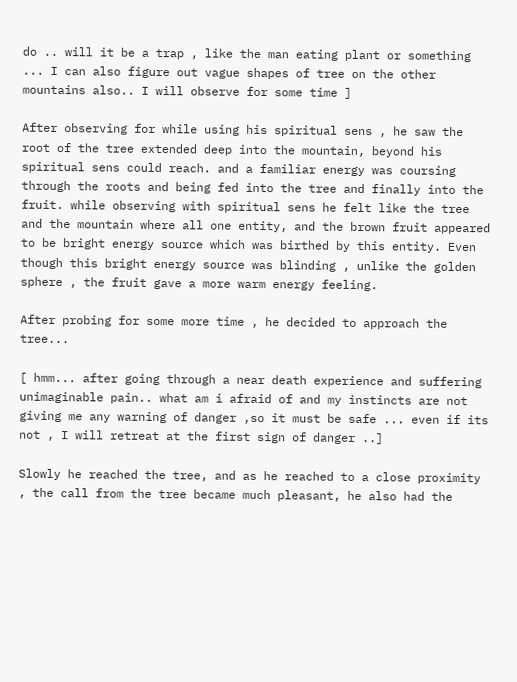do .. will it be a trap , like the man eating plant or something ... I can also figure out vague shapes of tree on the other mountains also.. I will observe for some time ]

After observing for while using his spiritual sens , he saw the root of the tree extended deep into the mountain, beyond his spiritual sens could reach. and a familiar energy was coursing through the roots and being fed into the tree and finally into the fruit. while observing with spiritual sens he felt like the tree and the mountain where all one entity, and the brown fruit appeared to be bright energy source which was birthed by this entity. Even though this bright energy source was blinding , unlike the golden sphere , the fruit gave a more warm energy feeling.

After probing for some more time , he decided to approach the tree...

[ hmm... after going through a near death experience and suffering unimaginable pain.. what am i afraid of and my instincts are not giving me any warning of danger ,so it must be safe ... even if its not , I will retreat at the first sign of danger ..]

Slowly he reached the tree, and as he reached to a close proximity , the call from the tree became much pleasant, he also had the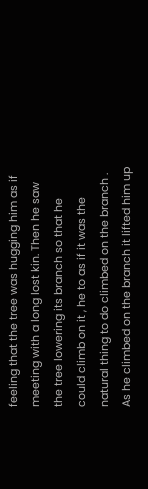feeling that the tree was hugging him as if meeting with a long lost kin. Then he saw the tree lowering its branch so that he could climb on it , he to as if it was the natural thing to do climbed on the branch . As he climbed on the branch it lifted him up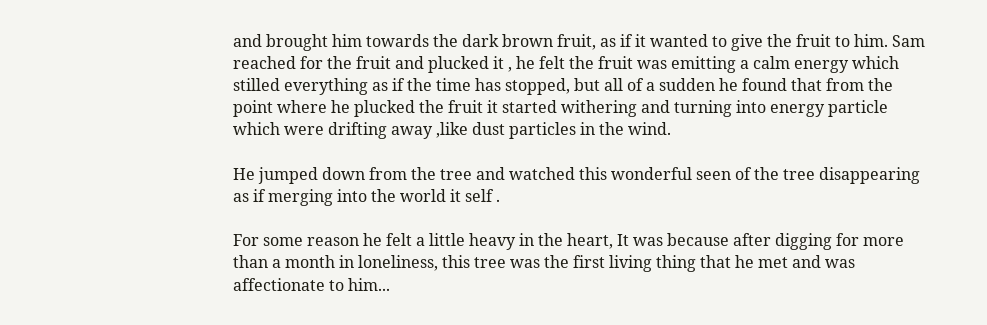and brought him towards the dark brown fruit, as if it wanted to give the fruit to him. Sam reached for the fruit and plucked it , he felt the fruit was emitting a calm energy which stilled everything as if the time has stopped, but all of a sudden he found that from the point where he plucked the fruit it started withering and turning into energy particle which were drifting away ,like dust particles in the wind.

He jumped down from the tree and watched this wonderful seen of the tree disappearing as if merging into the world it self .

For some reason he felt a little heavy in the heart, It was because after digging for more than a month in loneliness, this tree was the first living thing that he met and was affectionate to him...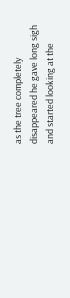as the tree completely disappeared he gave long sigh and started looking at the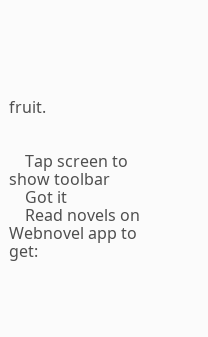fruit.


    Tap screen to show toolbar
    Got it
    Read novels on Webnovel app to get: